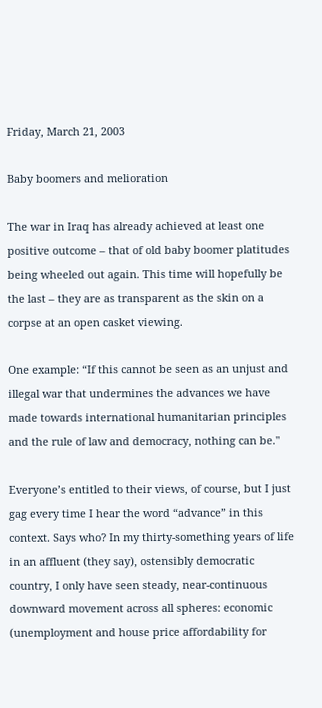Friday, March 21, 2003

Baby boomers and melioration

The war in Iraq has already achieved at least one positive outcome – that of old baby boomer platitudes being wheeled out again. This time will hopefully be the last – they are as transparent as the skin on a corpse at an open casket viewing.

One example: “If this cannot be seen as an unjust and illegal war that undermines the advances we have made towards international humanitarian principles and the rule of law and democracy, nothing can be."

Everyone’s entitled to their views, of course, but I just gag every time I hear the word “advance” in this context. Says who? In my thirty-something years of life in an affluent (they say), ostensibly democratic country, I only have seen steady, near-continuous downward movement across all spheres: economic (unemployment and house price affordability for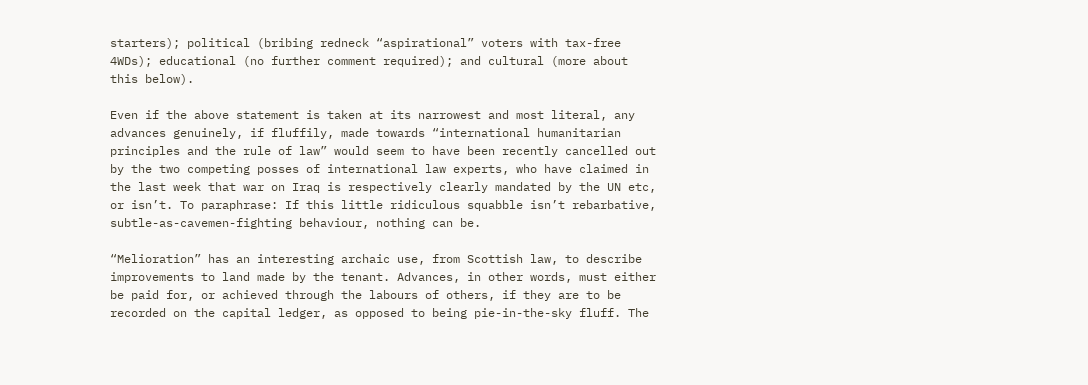starters); political (bribing redneck “aspirational” voters with tax-free 4WDs); educational (no further comment required); and cultural (more about this below).

Even if the above statement is taken at its narrowest and most literal, any advances genuinely, if fluffily, made towards “international humanitarian principles and the rule of law” would seem to have been recently cancelled out by the two competing posses of international law experts, who have claimed in the last week that war on Iraq is respectively clearly mandated by the UN etc, or isn’t. To paraphrase: If this little ridiculous squabble isn’t rebarbative, subtle-as-cavemen-fighting behaviour, nothing can be.

“Melioration” has an interesting archaic use, from Scottish law, to describe improvements to land made by the tenant. Advances, in other words, must either be paid for, or achieved through the labours of others, if they are to be recorded on the capital ledger, as opposed to being pie-in-the-sky fluff. The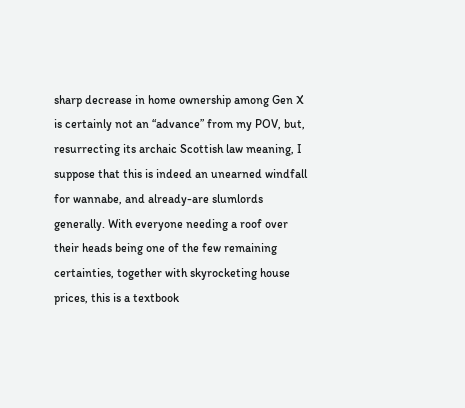sharp decrease in home ownership among Gen X is certainly not an “advance” from my POV, but, resurrecting its archaic Scottish law meaning, I suppose that this is indeed an unearned windfall for wannabe, and already-are slumlords generally. With everyone needing a roof over their heads being one of the few remaining certainties, together with skyrocketing house prices, this is a textbook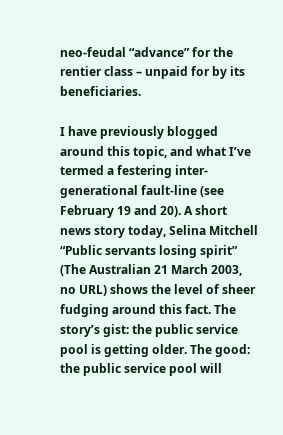neo-feudal “advance” for the rentier class – unpaid for by its beneficiaries.

I have previously blogged around this topic, and what I’ve termed a festering inter-generational fault-line (see February 19 and 20). A short news story today, Selina Mitchell “Public servants losing spirit” (The Australian 21 March 2003, no URL) shows the level of sheer fudging around this fact. The story’s gist: the public service pool is getting older. The good: the public service pool will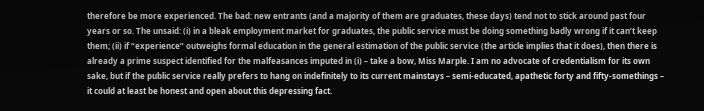therefore be more experienced. The bad: new entrants (and a majority of them are graduates, these days) tend not to stick around past four years or so. The unsaid: (i) in a bleak employment market for graduates, the public service must be doing something badly wrong if it can’t keep them; (ii) if “experience” outweighs formal education in the general estimation of the public service (the article implies that it does), then there is already a prime suspect identified for the malfeasances imputed in (i) – take a bow, Miss Marple. I am no advocate of credentialism for its own sake, but if the public service really prefers to hang on indefinitely to its current mainstays – semi-educated, apathetic forty and fifty-somethings – it could at least be honest and open about this depressing fact.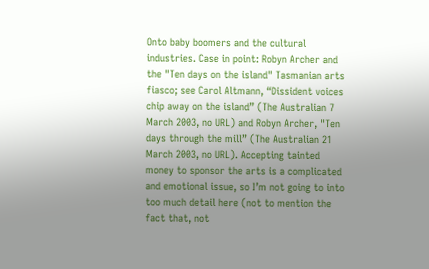Onto baby boomers and the cultural industries. Case in point: Robyn Archer and the "Ten days on the island" Tasmanian arts fiasco; see Carol Altmann, “Dissident voices chip away on the island” (The Australian 7 March 2003, no URL) and Robyn Archer, "Ten days through the mill” (The Australian 21 March 2003, no URL). Accepting tainted money to sponsor the arts is a complicated and emotional issue, so I’m not going to into too much detail here (not to mention the fact that, not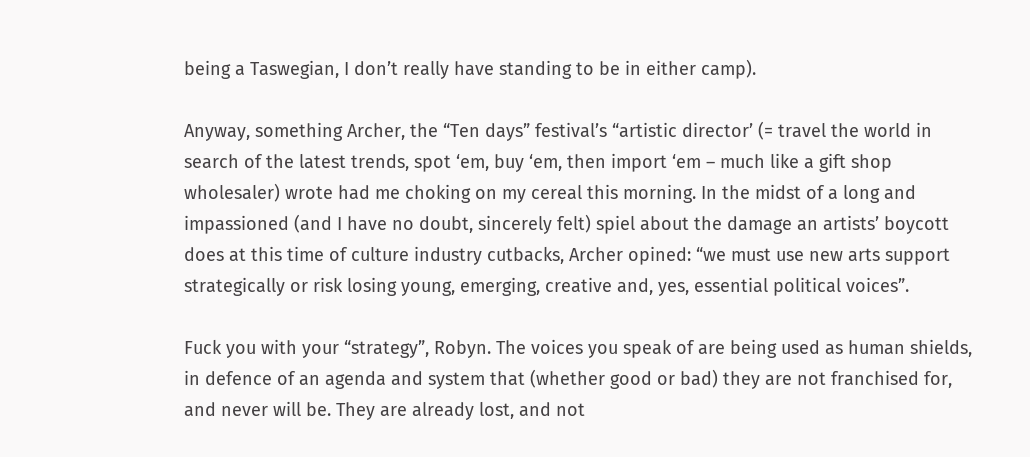being a Taswegian, I don’t really have standing to be in either camp).

Anyway, something Archer, the “Ten days” festival’s “artistic director’ (= travel the world in search of the latest trends, spot ‘em, buy ‘em, then import ‘em – much like a gift shop wholesaler) wrote had me choking on my cereal this morning. In the midst of a long and impassioned (and I have no doubt, sincerely felt) spiel about the damage an artists’ boycott does at this time of culture industry cutbacks, Archer opined: “we must use new arts support strategically or risk losing young, emerging, creative and, yes, essential political voices”.

Fuck you with your “strategy”, Robyn. The voices you speak of are being used as human shields, in defence of an agenda and system that (whether good or bad) they are not franchised for, and never will be. They are already lost, and not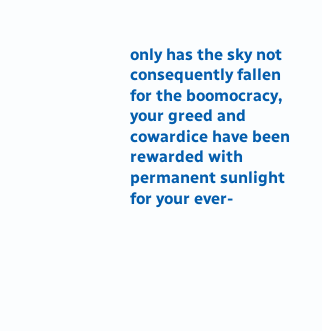only has the sky not consequently fallen for the boomocracy, your greed and cowardice have been rewarded with permanent sunlight for your ever-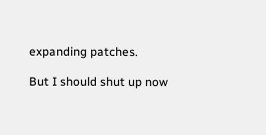expanding patches.

But I should shut up now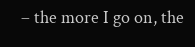– the more I go on, the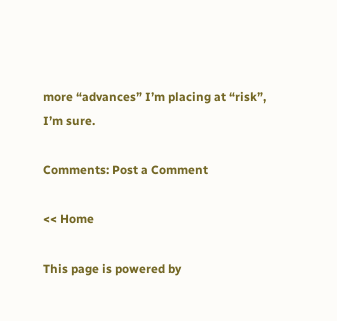more “advances” I’m placing at “risk”, I’m sure.

Comments: Post a Comment

<< Home

This page is powered by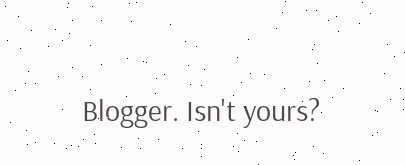Blogger. Isn't yours?